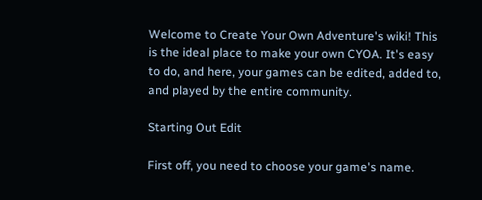Welcome to Create Your Own Adventure's wiki! This is the ideal place to make your own CYOA. It's easy to do, and here, your games can be edited, added to, and played by the entire community.

Starting Out Edit

First off, you need to choose your game's name.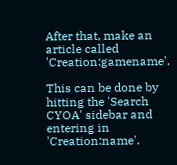After that, make an article called 'Creation:gamename'.

This can be done by hitting the 'Search CYOA' sidebar and entering in 'Creation:name'.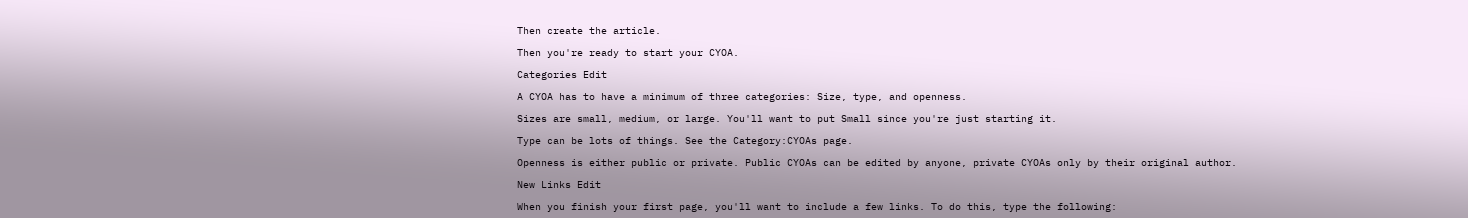Then create the article.

Then you're ready to start your CYOA.

Categories Edit

A CYOA has to have a minimum of three categories: Size, type, and openness.

Sizes are small, medium, or large. You'll want to put Small since you're just starting it.

Type can be lots of things. See the Category:CYOAs page.

Openness is either public or private. Public CYOAs can be edited by anyone, private CYOAs only by their original author.

New Links Edit

When you finish your first page, you'll want to include a few links. To do this, type the following: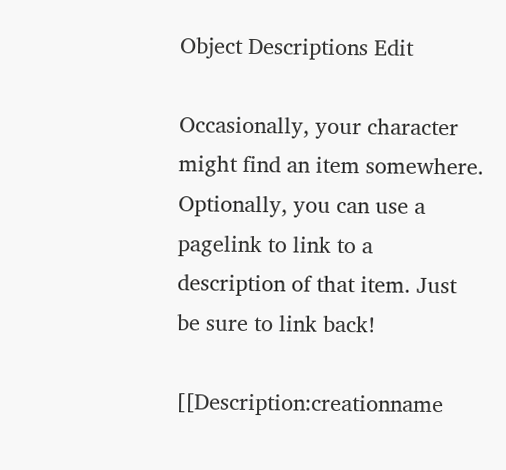Object Descriptions Edit

Occasionally, your character might find an item somewhere. Optionally, you can use a pagelink to link to a description of that item. Just be sure to link back!

[[Description:creationname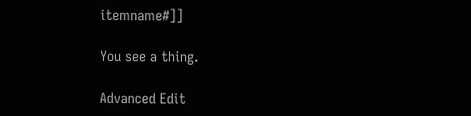itemname#]]

You see a thing.

Advanced Edit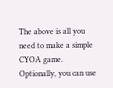The above is all you need to make a simple CYOA game. Optionally, you can use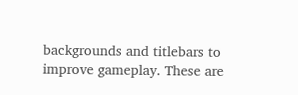backgrounds and titlebars to improve gameplay. These are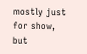mostly just for show, but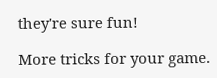they're sure fun!

More tricks for your game.